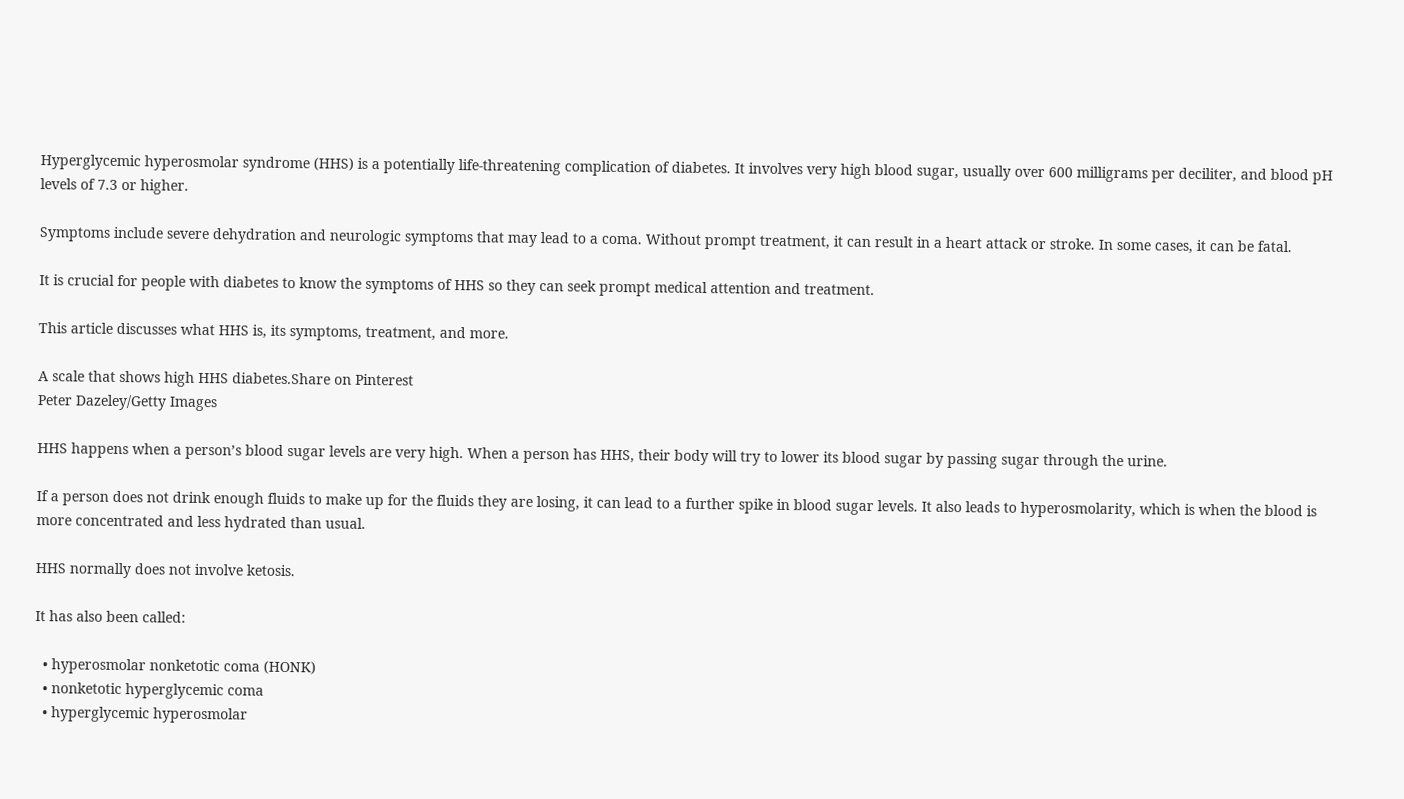Hyperglycemic hyperosmolar syndrome (HHS) is a potentially life-threatening complication of diabetes. It involves very high blood sugar, usually over 600 milligrams per deciliter, and blood pH levels of 7.3 or higher.

Symptoms include severe dehydration and neurologic symptoms that may lead to a coma. Without prompt treatment, it can result in a heart attack or stroke. In some cases, it can be fatal.

It is crucial for people with diabetes to know the symptoms of HHS so they can seek prompt medical attention and treatment.

This article discusses what HHS is, its symptoms, treatment, and more.

A scale that shows high HHS diabetes.Share on Pinterest
Peter Dazeley/Getty Images

HHS happens when a person’s blood sugar levels are very high. When a person has HHS, their body will try to lower its blood sugar by passing sugar through the urine.

If a person does not drink enough fluids to make up for the fluids they are losing, it can lead to a further spike in blood sugar levels. It also leads to hyperosmolarity, which is when the blood is more concentrated and less hydrated than usual.

HHS normally does not involve ketosis.

It has also been called:

  • hyperosmolar nonketotic coma (HONK)
  • nonketotic hyperglycemic coma
  • hyperglycemic hyperosmolar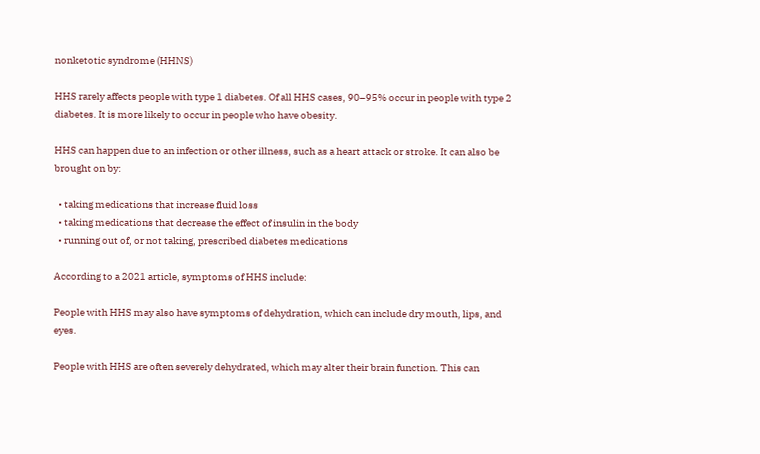nonketotic syndrome (HHNS)

HHS rarely affects people with type 1 diabetes. Of all HHS cases, 90–95% occur in people with type 2 diabetes. It is more likely to occur in people who have obesity.

HHS can happen due to an infection or other illness, such as a heart attack or stroke. It can also be brought on by:

  • taking medications that increase fluid loss
  • taking medications that decrease the effect of insulin in the body
  • running out of, or not taking, prescribed diabetes medications

According to a 2021 article, symptoms of HHS include:

People with HHS may also have symptoms of dehydration, which can include dry mouth, lips, and eyes.

People with HHS are often severely dehydrated, which may alter their brain function. This can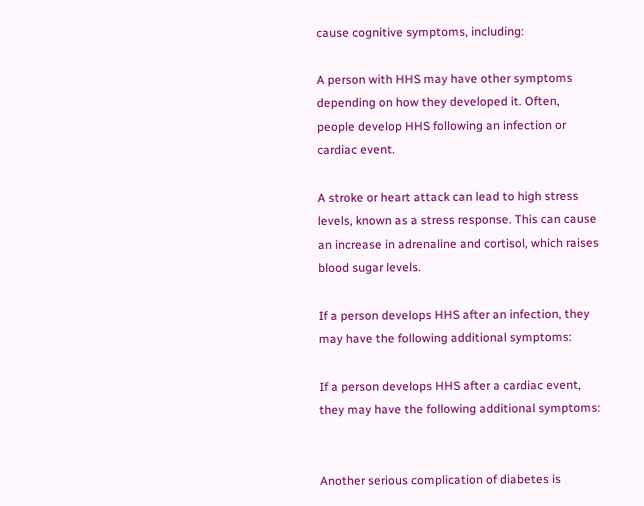cause cognitive symptoms, including:

A person with HHS may have other symptoms depending on how they developed it. Often, people develop HHS following an infection or cardiac event.

A stroke or heart attack can lead to high stress levels, known as a stress response. This can cause an increase in adrenaline and cortisol, which raises blood sugar levels.

If a person develops HHS after an infection, they may have the following additional symptoms:

If a person develops HHS after a cardiac event, they may have the following additional symptoms:


Another serious complication of diabetes is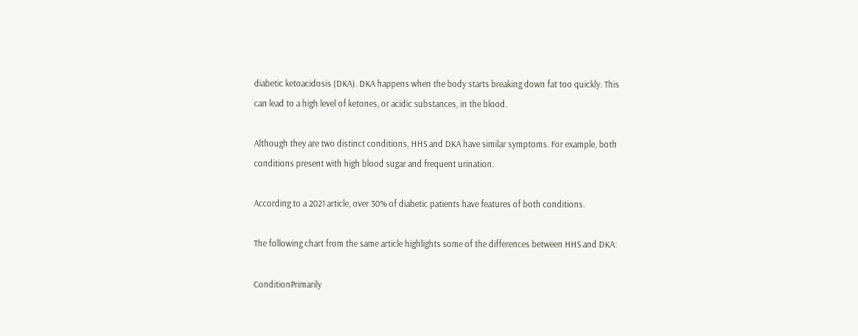diabetic ketoacidosis (DKA). DKA happens when the body starts breaking down fat too quickly. This can lead to a high level of ketones, or acidic substances, in the blood.

Although they are two distinct conditions, HHS and DKA have similar symptoms. For example, both conditions present with high blood sugar and frequent urination.

According to a 2021 article, over 30% of diabetic patients have features of both conditions.

The following chart from the same article highlights some of the differences between HHS and DKA:

ConditionPrimarily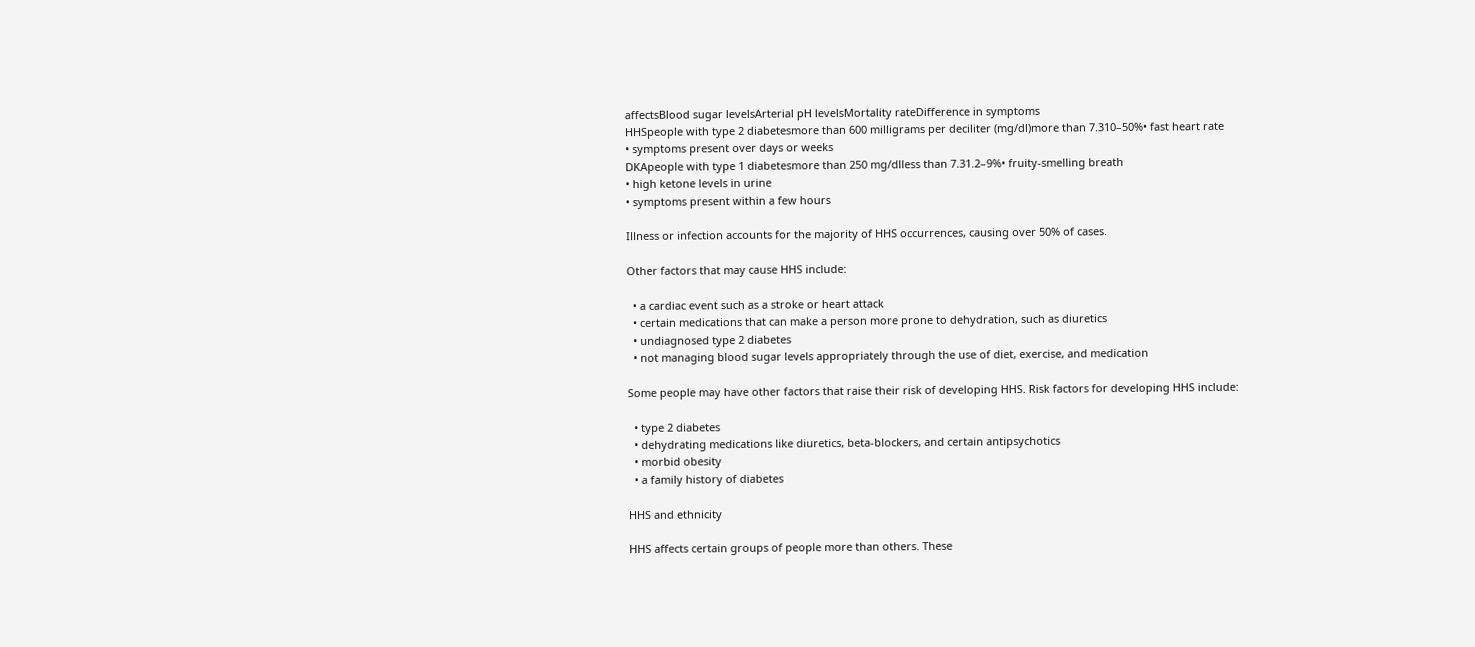affectsBlood sugar levelsArterial pH levelsMortality rateDifference in symptoms
HHSpeople with type 2 diabetesmore than 600 milligrams per deciliter (mg/dl)more than 7.310–50%• fast heart rate
• symptoms present over days or weeks
DKApeople with type 1 diabetesmore than 250 mg/dlless than 7.31.2–9%• fruity-smelling breath
• high ketone levels in urine
• symptoms present within a few hours

Illness or infection accounts for the majority of HHS occurrences, causing over 50% of cases.

Other factors that may cause HHS include:

  • a cardiac event such as a stroke or heart attack
  • certain medications that can make a person more prone to dehydration, such as diuretics
  • undiagnosed type 2 diabetes
  • not managing blood sugar levels appropriately through the use of diet, exercise, and medication

Some people may have other factors that raise their risk of developing HHS. Risk factors for developing HHS include:

  • type 2 diabetes
  • dehydrating medications like diuretics, beta-blockers, and certain antipsychotics
  • morbid obesity
  • a family history of diabetes

HHS and ethnicity

HHS affects certain groups of people more than others. These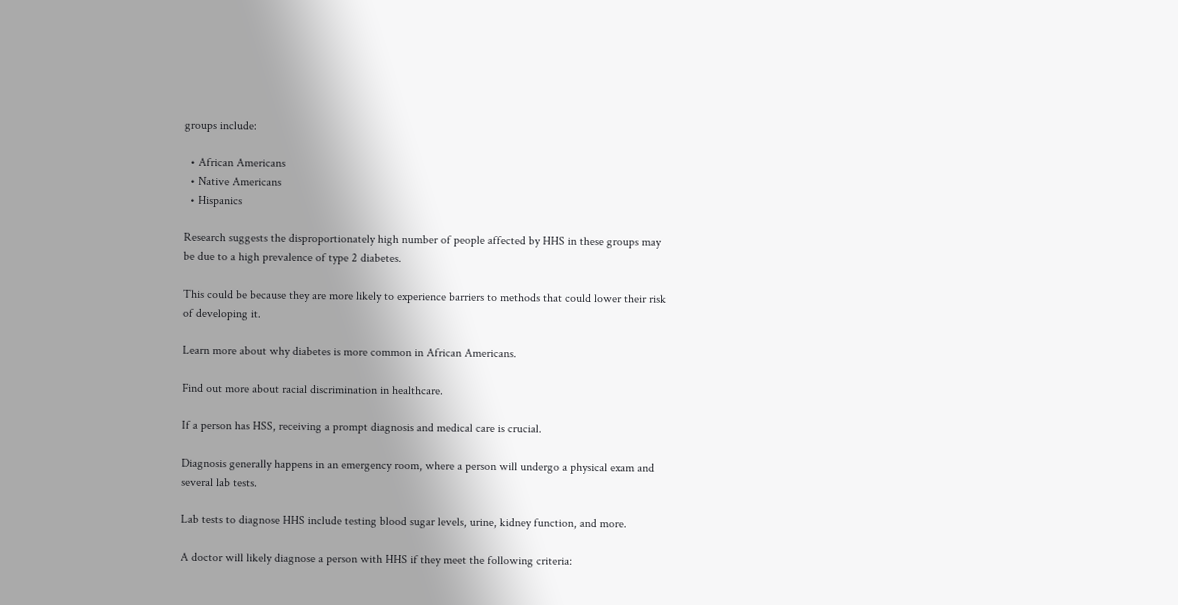groups include:

  • African Americans
  • Native Americans
  • Hispanics

Research suggests the disproportionately high number of people affected by HHS in these groups may be due to a high prevalence of type 2 diabetes.

This could be because they are more likely to experience barriers to methods that could lower their risk of developing it.

Learn more about why diabetes is more common in African Americans.

Find out more about racial discrimination in healthcare.

If a person has HSS, receiving a prompt diagnosis and medical care is crucial.

Diagnosis generally happens in an emergency room, where a person will undergo a physical exam and several lab tests.

Lab tests to diagnose HHS include testing blood sugar levels, urine, kidney function, and more.

A doctor will likely diagnose a person with HHS if they meet the following criteria: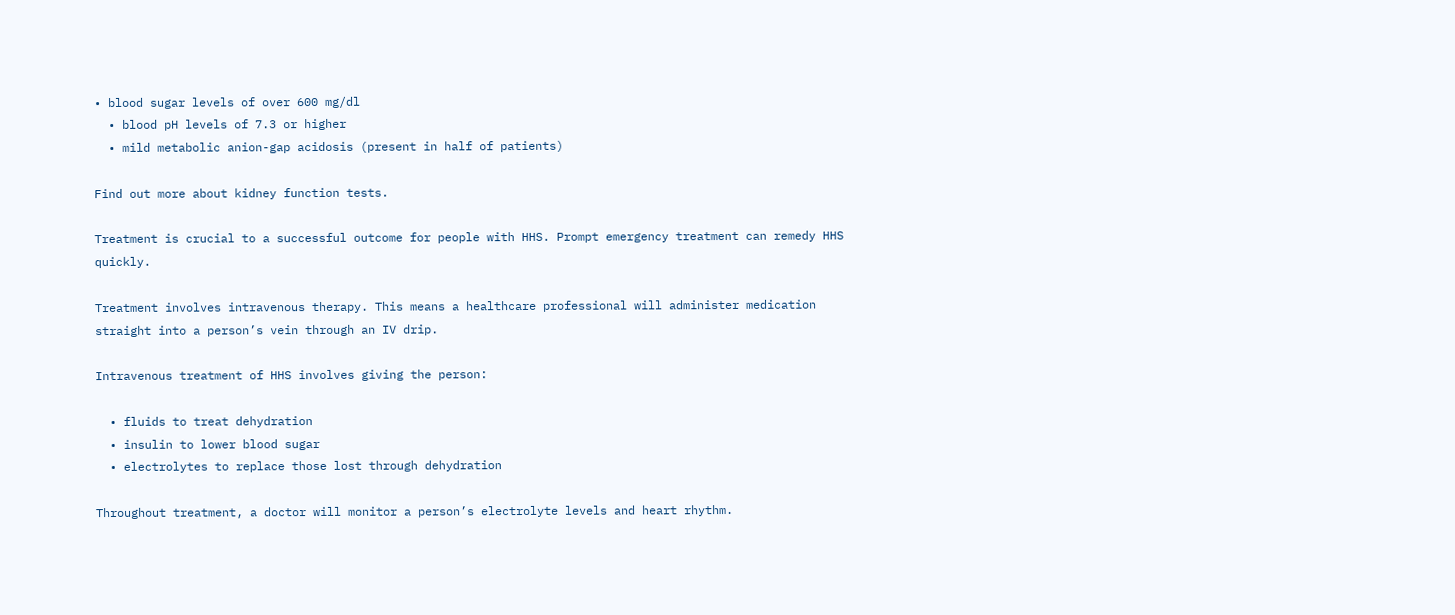• blood sugar levels of over 600 mg/dl
  • blood pH levels of 7.3 or higher
  • mild metabolic anion-gap acidosis (present in half of patients)

Find out more about kidney function tests.

Treatment is crucial to a successful outcome for people with HHS. Prompt emergency treatment can remedy HHS quickly.

Treatment involves intravenous therapy. This means a healthcare professional will administer medication straight into a person’s vein through an IV drip.

Intravenous treatment of HHS involves giving the person:

  • fluids to treat dehydration
  • insulin to lower blood sugar
  • electrolytes to replace those lost through dehydration

Throughout treatment, a doctor will monitor a person’s electrolyte levels and heart rhythm.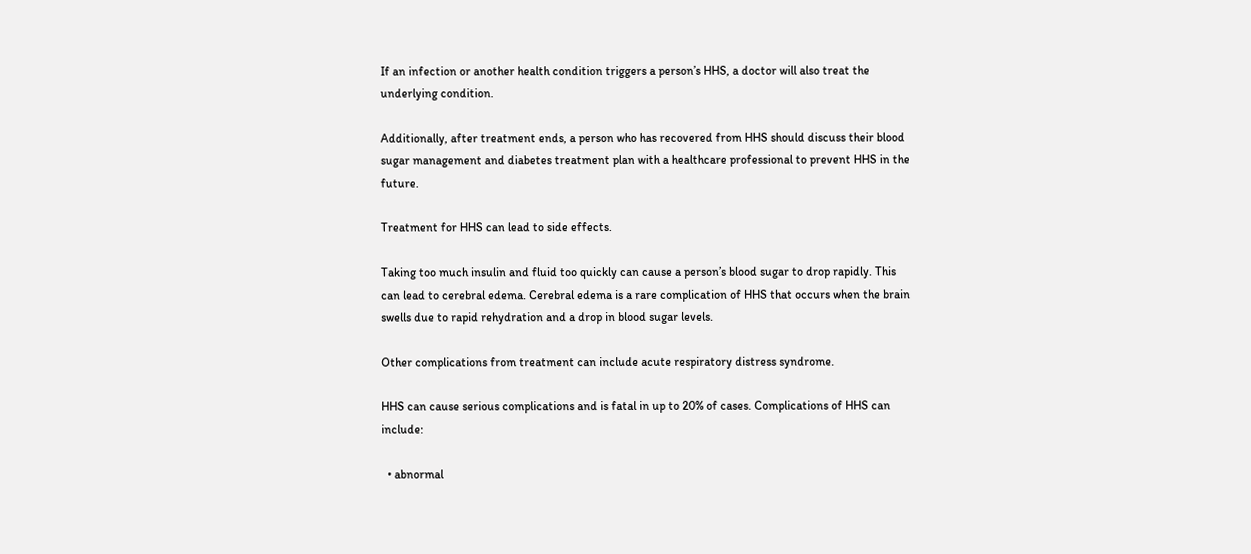If an infection or another health condition triggers a person’s HHS, a doctor will also treat the underlying condition.

Additionally, after treatment ends, a person who has recovered from HHS should discuss their blood sugar management and diabetes treatment plan with a healthcare professional to prevent HHS in the future.

Treatment for HHS can lead to side effects.

Taking too much insulin and fluid too quickly can cause a person’s blood sugar to drop rapidly. This can lead to cerebral edema. Cerebral edema is a rare complication of HHS that occurs when the brain swells due to rapid rehydration and a drop in blood sugar levels.

Other complications from treatment can include acute respiratory distress syndrome.

HHS can cause serious complications and is fatal in up to 20% of cases. Complications of HHS can include:

  • abnormal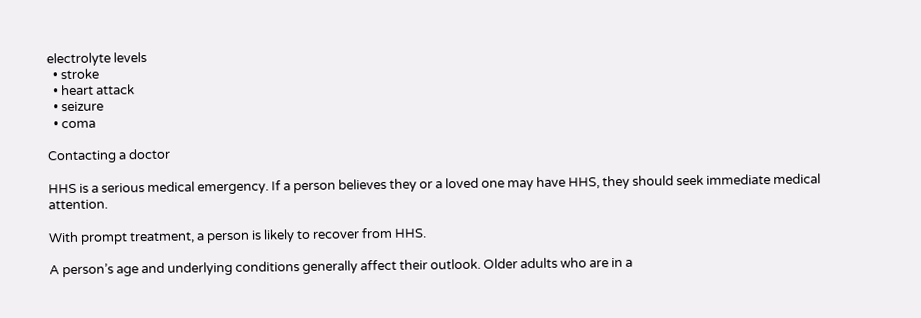electrolyte levels
  • stroke
  • heart attack
  • seizure
  • coma

Contacting a doctor

HHS is a serious medical emergency. If a person believes they or a loved one may have HHS, they should seek immediate medical attention.

With prompt treatment, a person is likely to recover from HHS.

A person’s age and underlying conditions generally affect their outlook. Older adults who are in a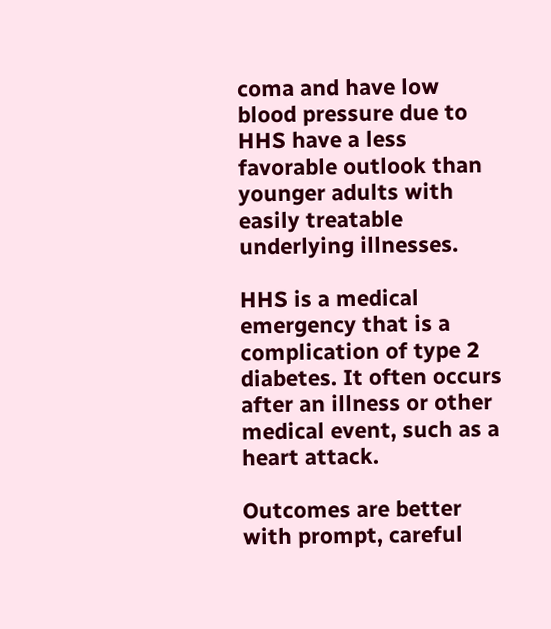coma and have low blood pressure due to HHS have a less favorable outlook than younger adults with easily treatable underlying illnesses.

HHS is a medical emergency that is a complication of type 2 diabetes. It often occurs after an illness or other medical event, such as a heart attack.

Outcomes are better with prompt, careful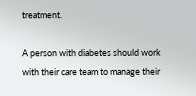treatment.

A person with diabetes should work with their care team to manage their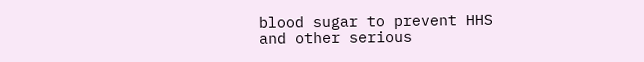blood sugar to prevent HHS and other serious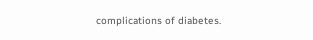complications of diabetes.